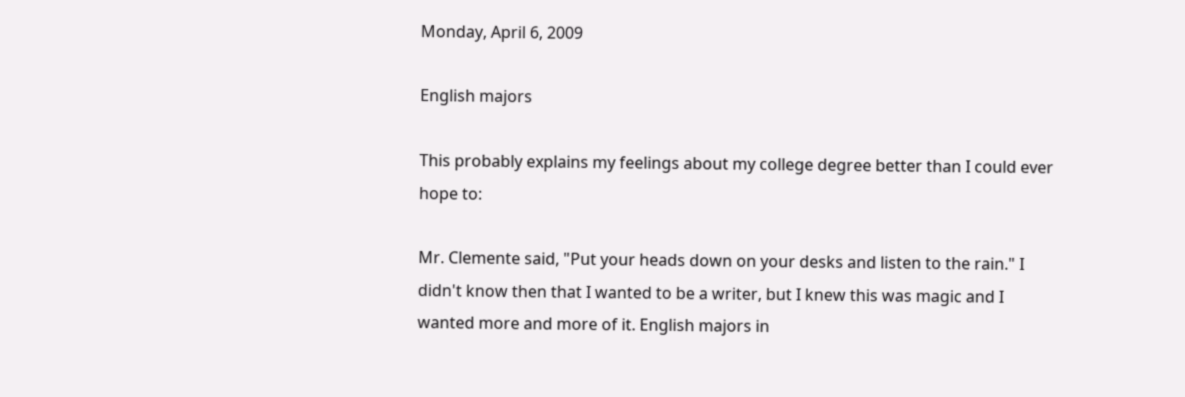Monday, April 6, 2009

English majors

This probably explains my feelings about my college degree better than I could ever hope to:

Mr. Clemente said, "Put your heads down on your desks and listen to the rain." I didn't know then that I wanted to be a writer, but I knew this was magic and I wanted more and more of it. English majors in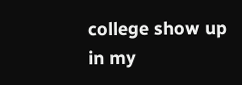college show up in my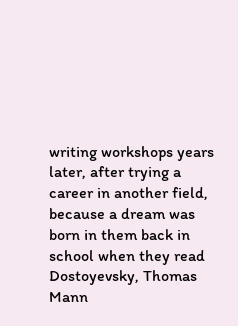writing workshops years later, after trying a career in another field, because a dream was born in them back in school when they read Dostoyevsky, Thomas Mann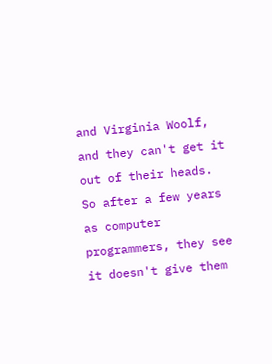and Virginia Woolf, and they can't get it out of their heads. So after a few years as computer programmers, they see it doesn't give them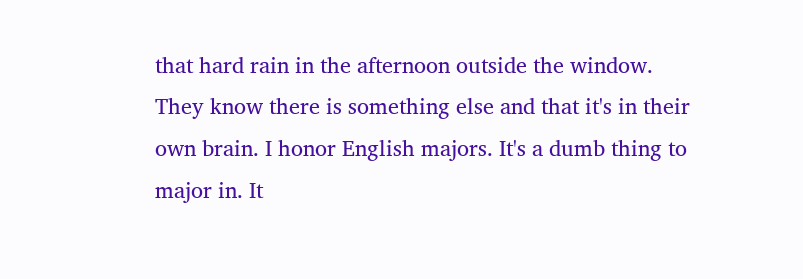that hard rain in the afternoon outside the window. They know there is something else and that it's in their own brain. I honor English majors. It's a dumb thing to major in. It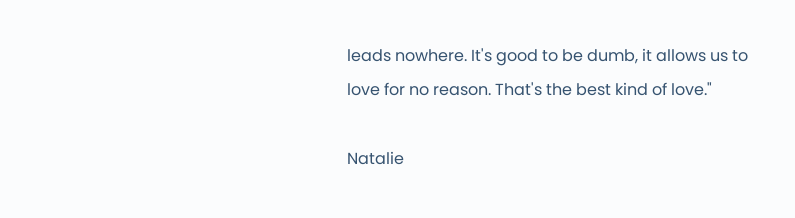leads nowhere. It's good to be dumb, it allows us to love for no reason. That's the best kind of love."

Natalie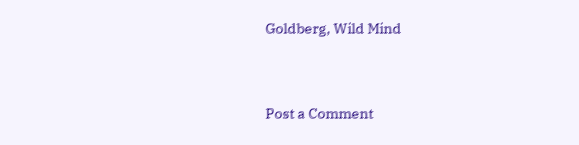Goldberg, Wild Mind


Post a Comment